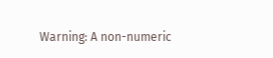Warning: A non-numeric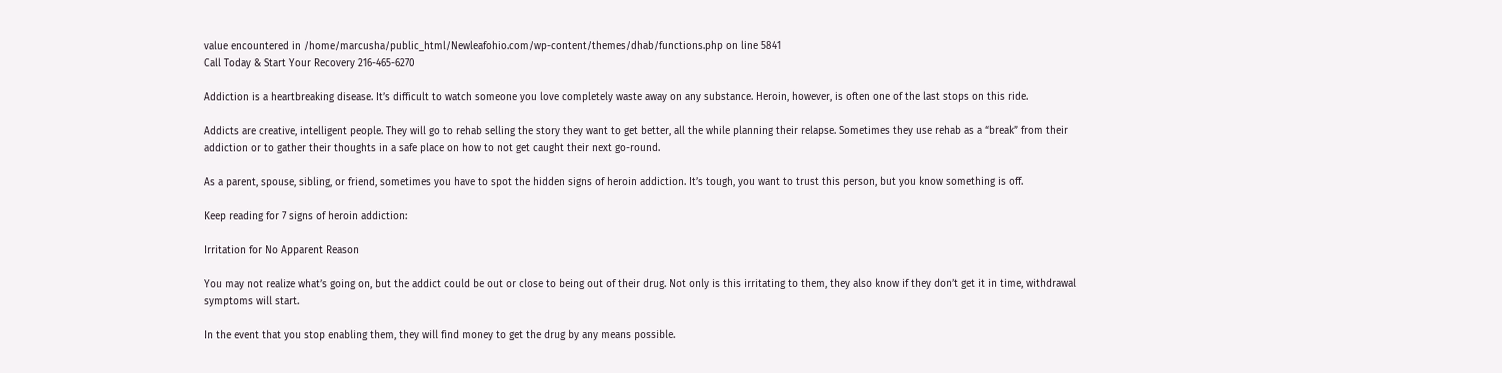value encountered in /home/marcusha/public_html/Newleafohio.com/wp-content/themes/dhab/functions.php on line 5841
Call Today & Start Your Recovery 216-465-6270

Addiction is a heartbreaking disease. It’s difficult to watch someone you love completely waste away on any substance. Heroin, however, is often one of the last stops on this ride.

Addicts are creative, intelligent people. They will go to rehab selling the story they want to get better, all the while planning their relapse. Sometimes they use rehab as a “break” from their addiction or to gather their thoughts in a safe place on how to not get caught their next go-round.

As a parent, spouse, sibling, or friend, sometimes you have to spot the hidden signs of heroin addiction. It’s tough, you want to trust this person, but you know something is off.

Keep reading for 7 signs of heroin addiction:

Irritation for No Apparent Reason

You may not realize what’s going on, but the addict could be out or close to being out of their drug. Not only is this irritating to them, they also know if they don’t get it in time, withdrawal symptoms will start.

In the event that you stop enabling them, they will find money to get the drug by any means possible.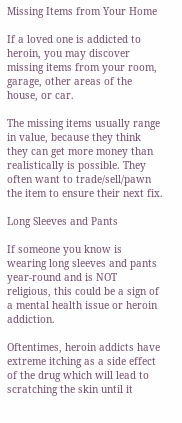Missing Items from Your Home

If a loved one is addicted to heroin, you may discover missing items from your room, garage, other areas of the house, or car.

The missing items usually range in value, because they think they can get more money than realistically is possible. They often want to trade/sell/pawn the item to ensure their next fix.

Long Sleeves and Pants

If someone you know is wearing long sleeves and pants year-round and is NOT religious, this could be a sign of a mental health issue or heroin addiction.

Oftentimes, heroin addicts have extreme itching as a side effect of the drug which will lead to scratching the skin until it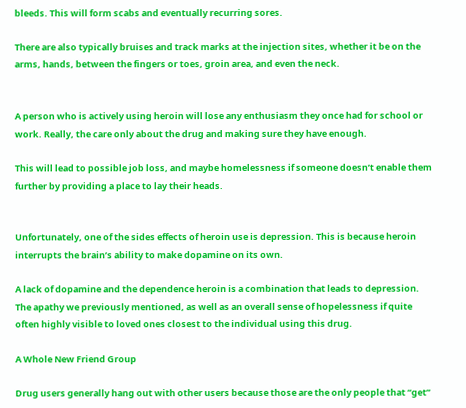bleeds. This will form scabs and eventually recurring sores.

There are also typically bruises and track marks at the injection sites, whether it be on the arms, hands, between the fingers or toes, groin area, and even the neck.


A person who is actively using heroin will lose any enthusiasm they once had for school or work. Really, the care only about the drug and making sure they have enough.

This will lead to possible job loss, and maybe homelessness if someone doesn’t enable them further by providing a place to lay their heads.


Unfortunately, one of the sides effects of heroin use is depression. This is because heroin interrupts the brain’s ability to make dopamine on its own.

A lack of dopamine and the dependence heroin is a combination that leads to depression. The apathy we previously mentioned, as well as an overall sense of hopelessness if quite often highly visible to loved ones closest to the individual using this drug.

A Whole New Friend Group

Drug users generally hang out with other users because those are the only people that “get”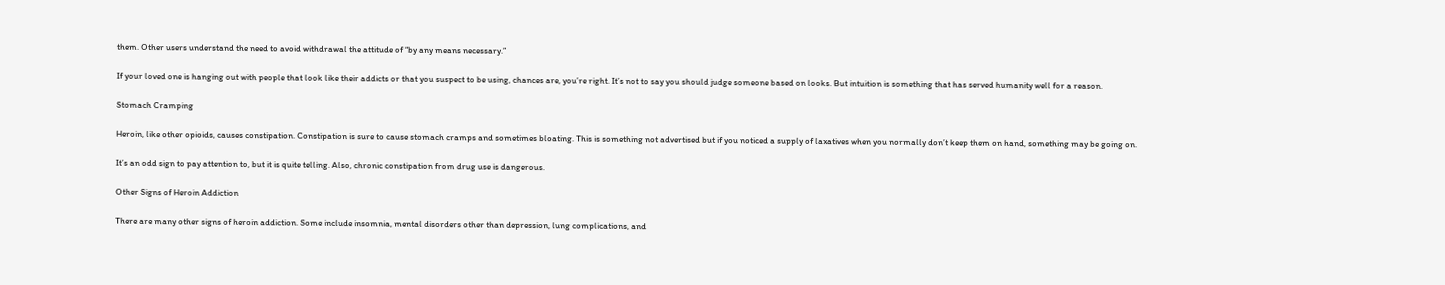them. Other users understand the need to avoid withdrawal the attitude of “by any means necessary.”

If your loved one is hanging out with people that look like their addicts or that you suspect to be using, chances are, you’re right. It’s not to say you should judge someone based on looks. But intuition is something that has served humanity well for a reason.

Stomach Cramping

Heroin, like other opioids, causes constipation. Constipation is sure to cause stomach cramps and sometimes bloating. This is something not advertised but if you noticed a supply of laxatives when you normally don’t keep them on hand, something may be going on.

It’s an odd sign to pay attention to, but it is quite telling. Also, chronic constipation from drug use is dangerous.

Other Signs of Heroin Addiction

There are many other signs of heroin addiction. Some include insomnia, mental disorders other than depression, lung complications, and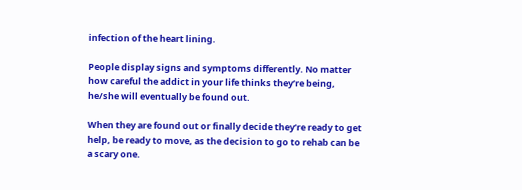infection of the heart lining.

People display signs and symptoms differently. No matter how careful the addict in your life thinks they’re being, he/she will eventually be found out.

When they are found out or finally decide they’re ready to get help, be ready to move, as the decision to go to rehab can be a scary one.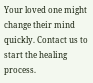Your loved one might change their mind quickly. Contact us to start the healing process.